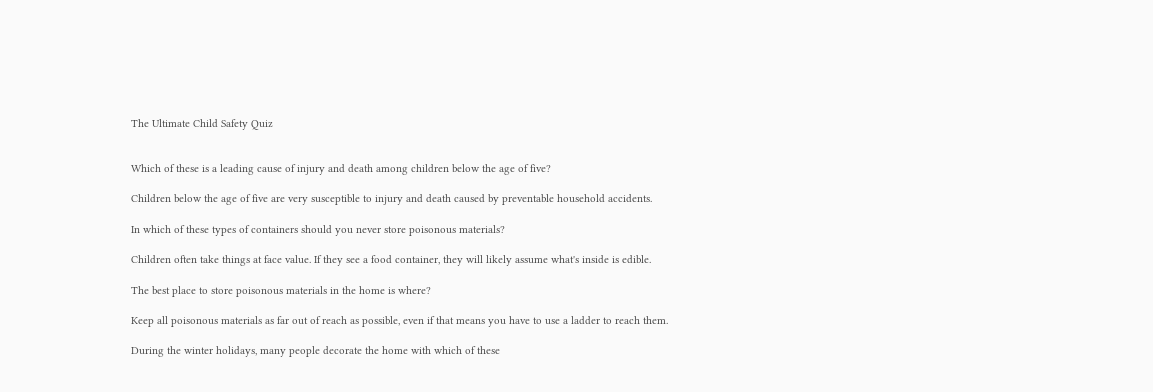The Ultimate Child Safety Quiz


Which of these is a leading cause of injury and death among children below the age of five?

Children below the age of five are very susceptible to injury and death caused by preventable household accidents.

In which of these types of containers should you never store poisonous materials?

Children often take things at face value. If they see a food container, they will likely assume what's inside is edible.

The best place to store poisonous materials in the home is where?

Keep all poisonous materials as far out of reach as possible, even if that means you have to use a ladder to reach them.

During the winter holidays, many people decorate the home with which of these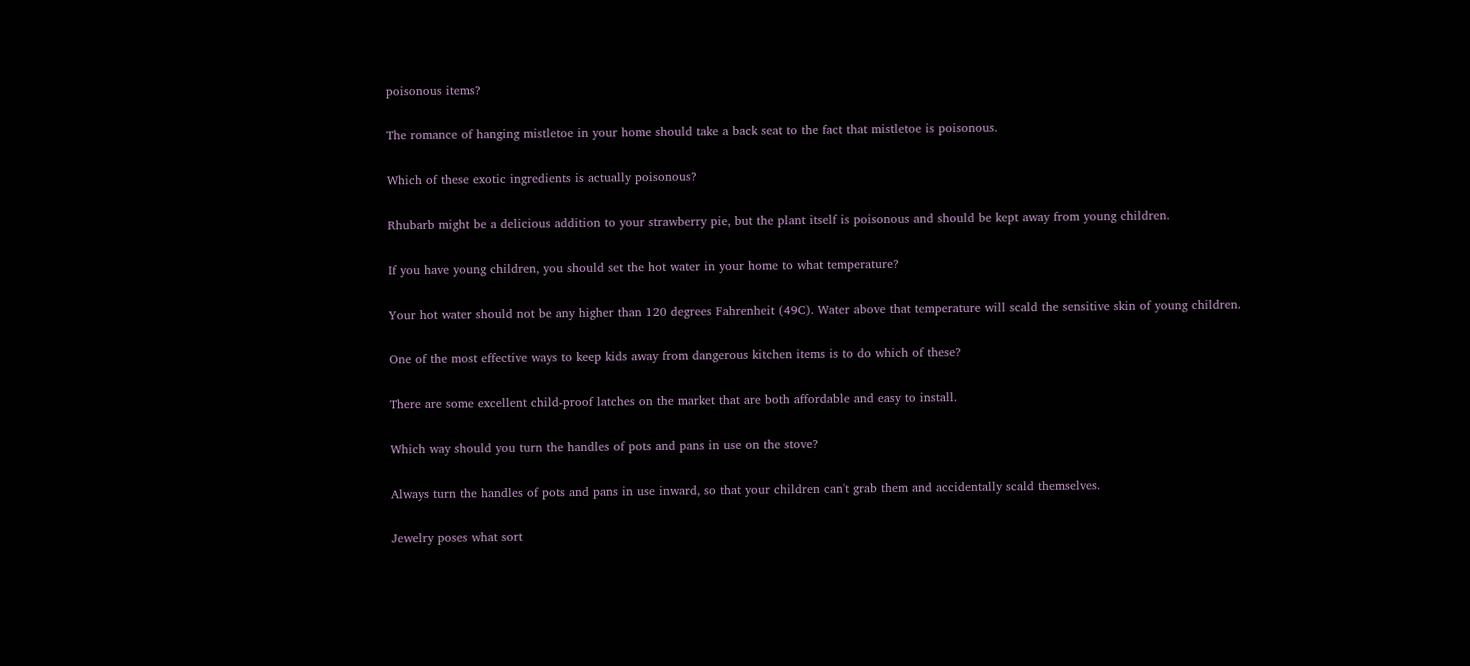poisonous items?

The romance of hanging mistletoe in your home should take a back seat to the fact that mistletoe is poisonous.

Which of these exotic ingredients is actually poisonous?

Rhubarb might be a delicious addition to your strawberry pie, but the plant itself is poisonous and should be kept away from young children.

If you have young children, you should set the hot water in your home to what temperature?

Your hot water should not be any higher than 120 degrees Fahrenheit (49C). Water above that temperature will scald the sensitive skin of young children.

One of the most effective ways to keep kids away from dangerous kitchen items is to do which of these?

There are some excellent child-proof latches on the market that are both affordable and easy to install.

Which way should you turn the handles of pots and pans in use on the stove?

Always turn the handles of pots and pans in use inward, so that your children can't grab them and accidentally scald themselves.

Jewelry poses what sort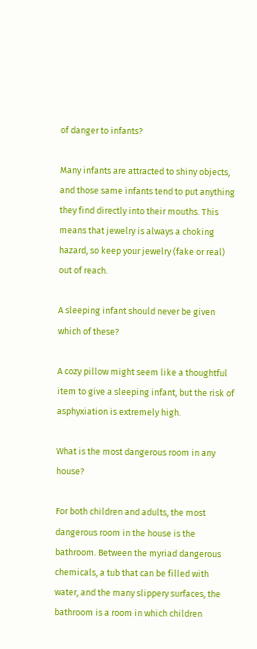of danger to infants?

Many infants are attracted to shiny objects, and those same infants tend to put anything they find directly into their mouths. This means that jewelry is always a choking hazard, so keep your jewelry (fake or real) out of reach.

A sleeping infant should never be given which of these?

A cozy pillow might seem like a thoughtful item to give a sleeping infant, but the risk of asphyxiation is extremely high.

What is the most dangerous room in any house?

For both children and adults, the most dangerous room in the house is the bathroom. Between the myriad dangerous chemicals, a tub that can be filled with water, and the many slippery surfaces, the bathroom is a room in which children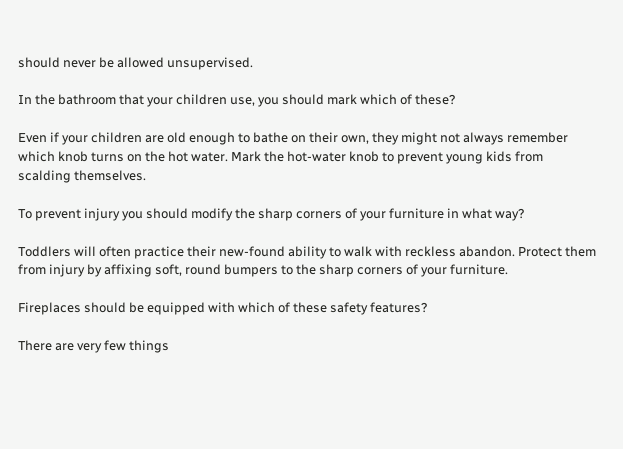should never be allowed unsupervised.

In the bathroom that your children use, you should mark which of these?

Even if your children are old enough to bathe on their own, they might not always remember which knob turns on the hot water. Mark the hot-water knob to prevent young kids from scalding themselves.

To prevent injury you should modify the sharp corners of your furniture in what way?

Toddlers will often practice their new-found ability to walk with reckless abandon. Protect them from injury by affixing soft, round bumpers to the sharp corners of your furniture.

Fireplaces should be equipped with which of these safety features?

There are very few things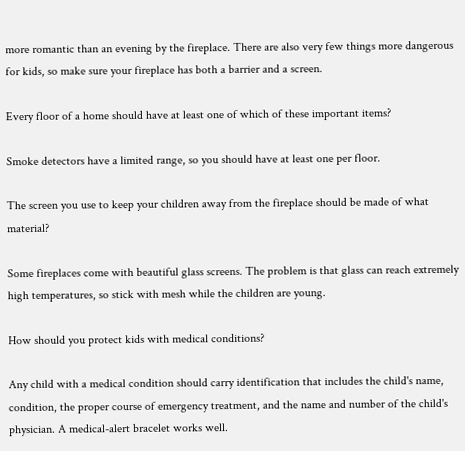more romantic than an evening by the fireplace. There are also very few things more dangerous for kids, so make sure your fireplace has both a barrier and a screen.

Every floor of a home should have at least one of which of these important items?

Smoke detectors have a limited range, so you should have at least one per floor.

The screen you use to keep your children away from the fireplace should be made of what material?

Some fireplaces come with beautiful glass screens. The problem is that glass can reach extremely high temperatures, so stick with mesh while the children are young.

How should you protect kids with medical conditions?

Any child with a medical condition should carry identification that includes the child's name, condition, the proper course of emergency treatment, and the name and number of the child's physician. A medical-alert bracelet works well.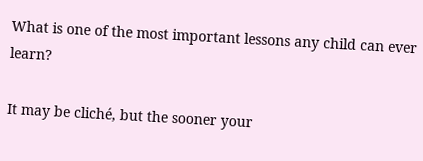What is one of the most important lessons any child can ever learn?

It may be cliché, but the sooner your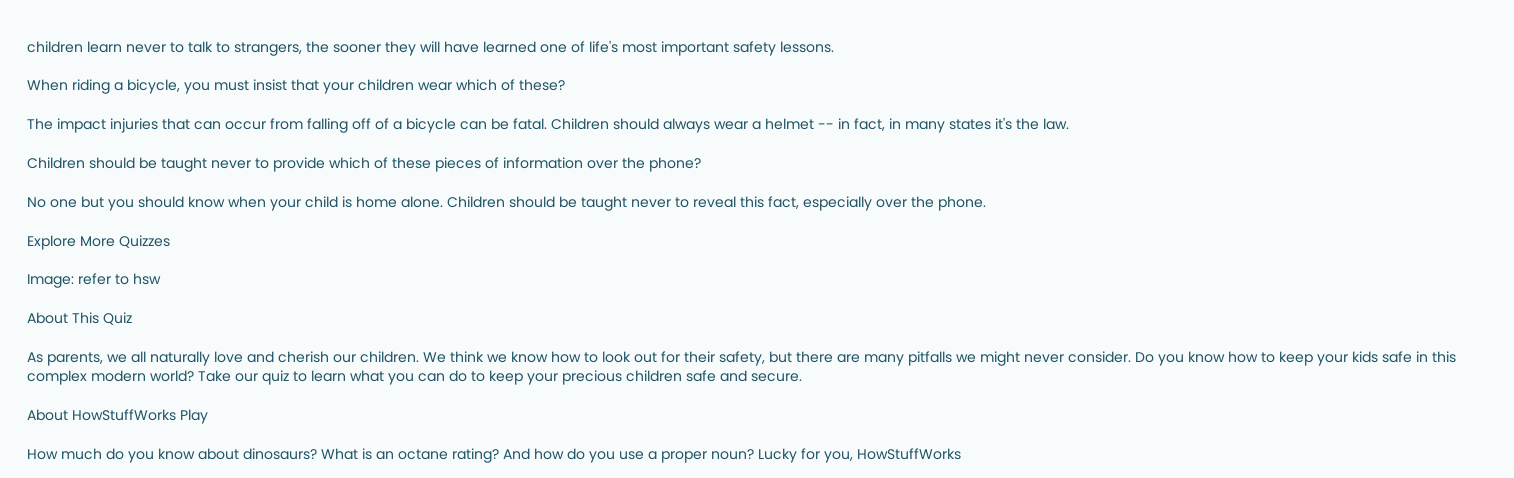children learn never to talk to strangers, the sooner they will have learned one of life's most important safety lessons.

When riding a bicycle, you must insist that your children wear which of these?

The impact injuries that can occur from falling off of a bicycle can be fatal. Children should always wear a helmet -- in fact, in many states it's the law.

Children should be taught never to provide which of these pieces of information over the phone?

No one but you should know when your child is home alone. Children should be taught never to reveal this fact, especially over the phone.

Explore More Quizzes

Image: refer to hsw

About This Quiz

As parents, we all naturally love and cherish our children. We think we know how to look out for their safety, but there are many pitfalls we might never consider. Do you know how to keep your kids safe in this complex modern world? Take our quiz to learn what you can do to keep your precious children safe and secure.

About HowStuffWorks Play

How much do you know about dinosaurs? What is an octane rating? And how do you use a proper noun? Lucky for you, HowStuffWorks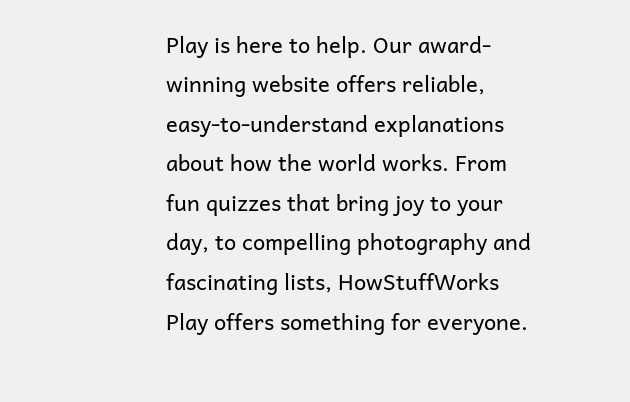Play is here to help. Our award-winning website offers reliable, easy-to-understand explanations about how the world works. From fun quizzes that bring joy to your day, to compelling photography and fascinating lists, HowStuffWorks Play offers something for everyone.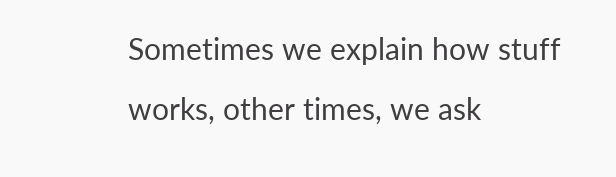Sometimes we explain how stuff works, other times, we ask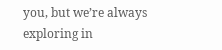you, but we’re always exploring in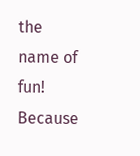the name of fun! Because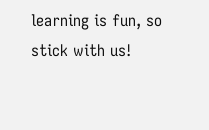learning is fun, so stick with us!